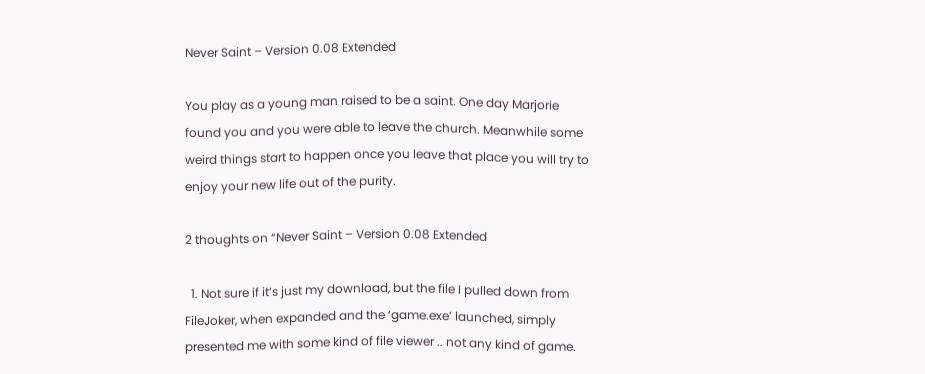Never Saint – Version 0.08 Extended

You play as a young man raised to be a saint. One day Marjorie found you and you were able to leave the church. Meanwhile some weird things start to happen once you leave that place you will try to enjoy your new life out of the purity.

2 thoughts on “Never Saint – Version 0.08 Extended

  1. Not sure if it’s just my download, but the file I pulled down from FileJoker, when expanded and the ‘game.exe’ launched, simply presented me with some kind of file viewer .. not any kind of game.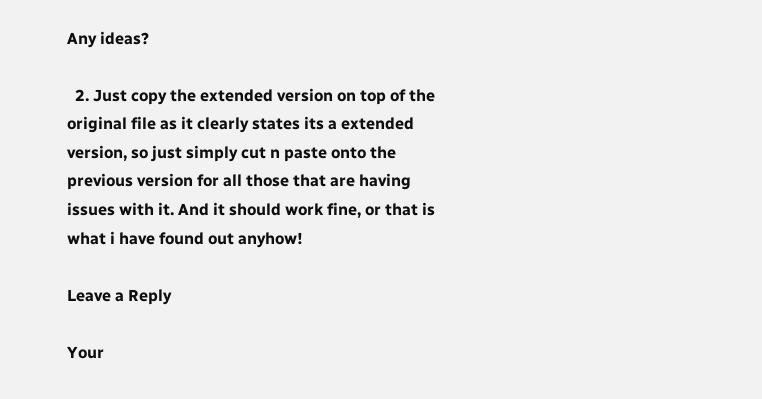Any ideas?

  2. Just copy the extended version on top of the original file as it clearly states its a extended version, so just simply cut n paste onto the previous version for all those that are having issues with it. And it should work fine, or that is what i have found out anyhow!

Leave a Reply

Your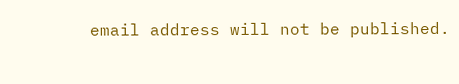email address will not be published.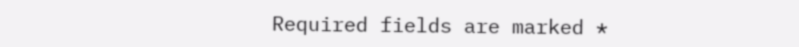Required fields are marked *